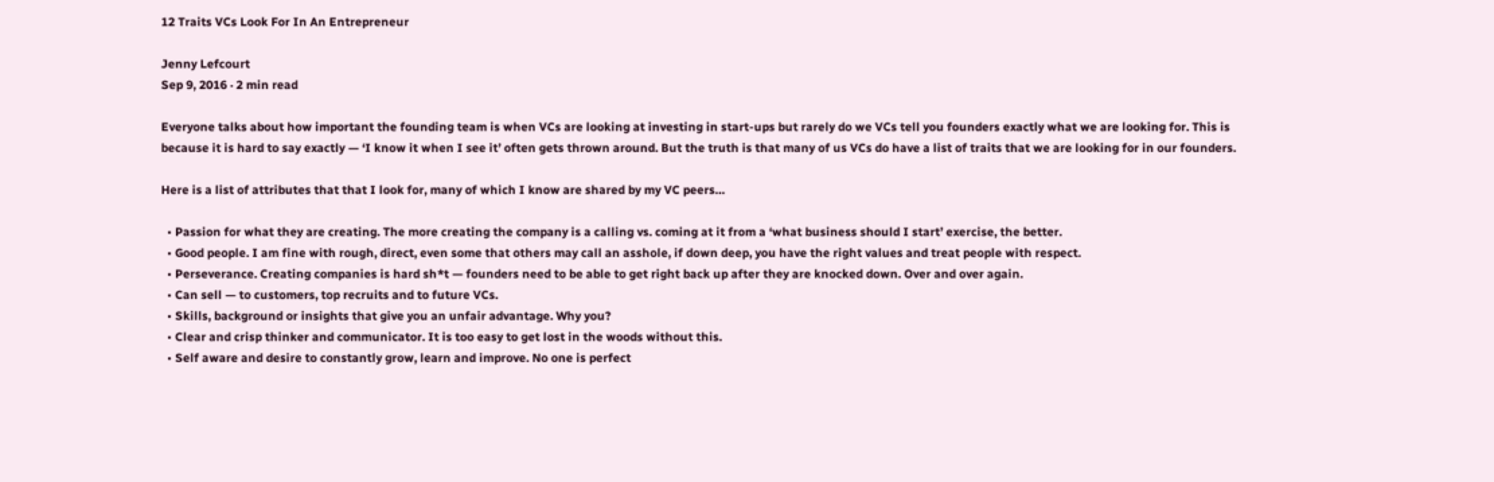12 Traits VCs Look For In An Entrepreneur

Jenny Lefcourt
Sep 9, 2016 · 2 min read

Everyone talks about how important the founding team is when VCs are looking at investing in start-ups but rarely do we VCs tell you founders exactly what we are looking for. This is because it is hard to say exactly — ‘I know it when I see it’ often gets thrown around. But the truth is that many of us VCs do have a list of traits that we are looking for in our founders.

Here is a list of attributes that that I look for, many of which I know are shared by my VC peers…

  • Passion for what they are creating. The more creating the company is a calling vs. coming at it from a ‘what business should I start’ exercise, the better.
  • Good people. I am fine with rough, direct, even some that others may call an asshole, if down deep, you have the right values and treat people with respect.
  • Perseverance. Creating companies is hard sh*t — founders need to be able to get right back up after they are knocked down. Over and over again.
  • Can sell — to customers, top recruits and to future VCs.
  • Skills, background or insights that give you an unfair advantage. Why you?
  • Clear and crisp thinker and communicator. It is too easy to get lost in the woods without this.
  • Self aware and desire to constantly grow, learn and improve. No one is perfect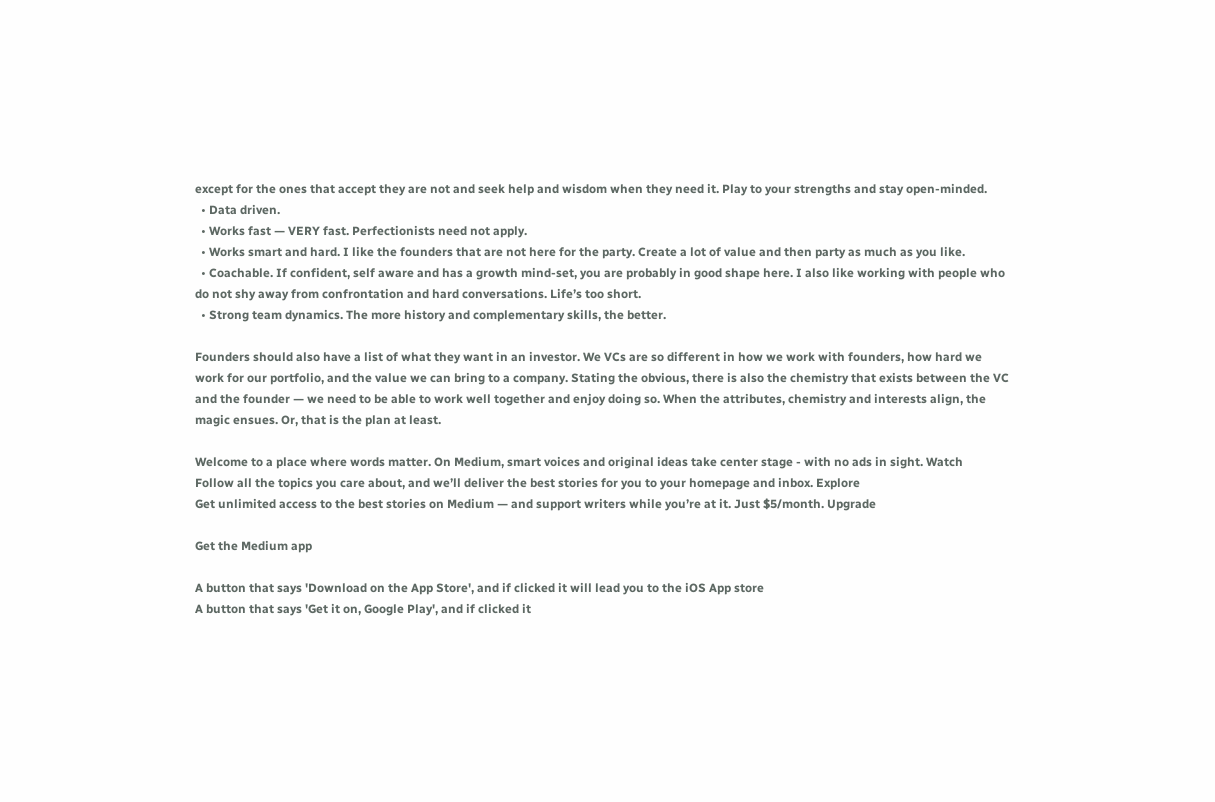except for the ones that accept they are not and seek help and wisdom when they need it. Play to your strengths and stay open-minded.
  • Data driven.
  • Works fast — VERY fast. Perfectionists need not apply.
  • Works smart and hard. I like the founders that are not here for the party. Create a lot of value and then party as much as you like.
  • Coachable. If confident, self aware and has a growth mind-set, you are probably in good shape here. I also like working with people who do not shy away from confrontation and hard conversations. Life’s too short.
  • Strong team dynamics. The more history and complementary skills, the better.

Founders should also have a list of what they want in an investor. We VCs are so different in how we work with founders, how hard we work for our portfolio, and the value we can bring to a company. Stating the obvious, there is also the chemistry that exists between the VC and the founder — we need to be able to work well together and enjoy doing so. When the attributes, chemistry and interests align, the magic ensues. Or, that is the plan at least.

Welcome to a place where words matter. On Medium, smart voices and original ideas take center stage - with no ads in sight. Watch
Follow all the topics you care about, and we’ll deliver the best stories for you to your homepage and inbox. Explore
Get unlimited access to the best stories on Medium — and support writers while you’re at it. Just $5/month. Upgrade

Get the Medium app

A button that says 'Download on the App Store', and if clicked it will lead you to the iOS App store
A button that says 'Get it on, Google Play', and if clicked it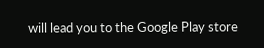will lead you to the Google Play store